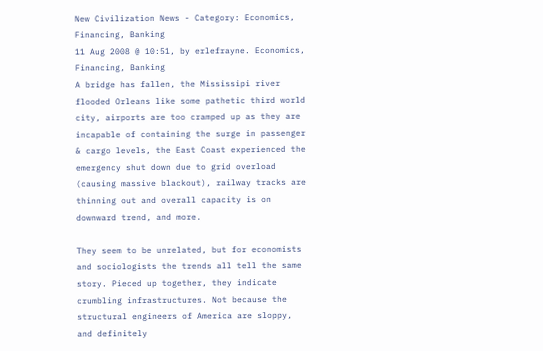New Civilization News - Category: Economics, Financing, Banking
11 Aug 2008 @ 10:51, by erlefrayne. Economics, Financing, Banking
A bridge has fallen, the Mississipi river flooded Orleans like some pathetic third world city, airports are too cramped up as they are incapable of containing the surge in passenger & cargo levels, the East Coast experienced the emergency shut down due to grid overload (causing massive blackout), railway tracks are thinning out and overall capacity is on downward trend, and more.

They seem to be unrelated, but for economists and sociologists the trends all tell the same story. Pieced up together, they indicate crumbling infrastructures. Not because the structural engineers of America are sloppy, and definitely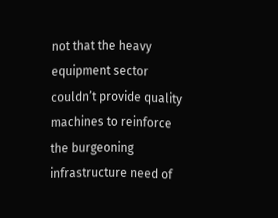not that the heavy equipment sector couldn’t provide quality machines to reinforce the burgeoning infrastructure need of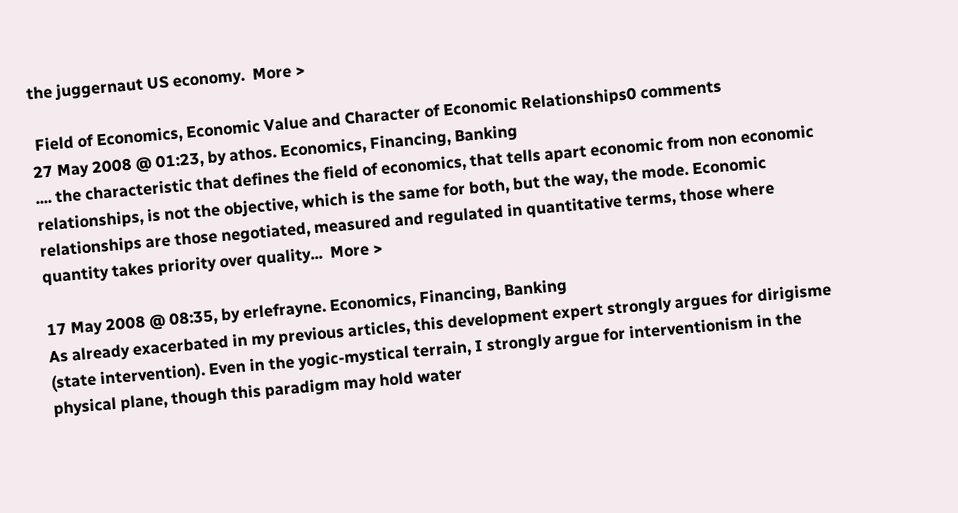the juggernaut US economy.  More >

 Field of Economics, Economic Value and Character of Economic Relationships0 comments
27 May 2008 @ 01:23, by athos. Economics, Financing, Banking
.... the characteristic that defines the field of economics, that tells apart economic from non economic relationships, is not the objective, which is the same for both, but the way, the mode. Economic relationships are those negotiated, measured and regulated in quantitative terms, those where quantity takes priority over quality...  More >

17 May 2008 @ 08:35, by erlefrayne. Economics, Financing, Banking
As already exacerbated in my previous articles, this development expert strongly argues for dirigisme (state intervention). Even in the yogic-mystical terrain, I strongly argue for interventionism in the physical plane, though this paradigm may hold water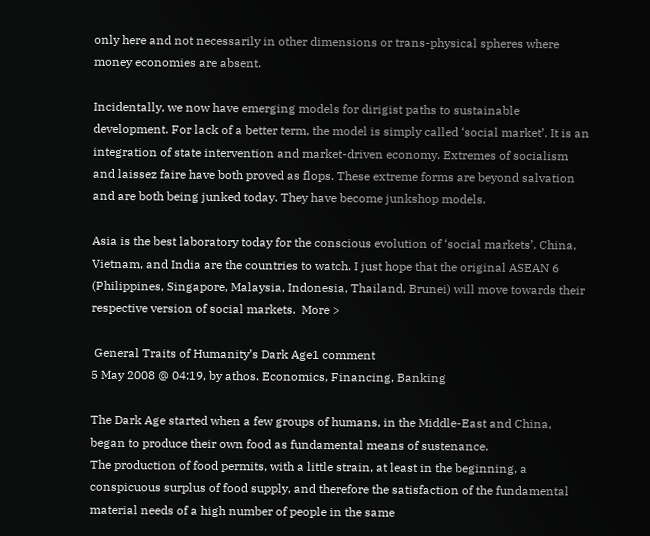only here and not necessarily in other dimensions or trans-physical spheres where money economies are absent.

Incidentally, we now have emerging models for dirigist paths to sustainable development. For lack of a better term, the model is simply called ‘social market’. It is an integration of state intervention and market-driven economy. Extremes of socialism and laissez faire have both proved as flops. These extreme forms are beyond salvation and are both being junked today. They have become junkshop models.

Asia is the best laboratory today for the conscious evolution of ‘social markets’. China, Vietnam, and India are the countries to watch. I just hope that the original ASEAN 6 (Philippines, Singapore, Malaysia, Indonesia, Thailand, Brunei) will move towards their respective version of social markets.  More >

 General Traits of Humanity’s Dark Age1 comment
5 May 2008 @ 04:19, by athos. Economics, Financing, Banking

The Dark Age started when a few groups of humans, in the Middle-East and China, began to produce their own food as fundamental means of sustenance.
The production of food permits, with a little strain, at least in the beginning, a conspicuous surplus of food supply, and therefore the satisfaction of the fundamental material needs of a high number of people in the same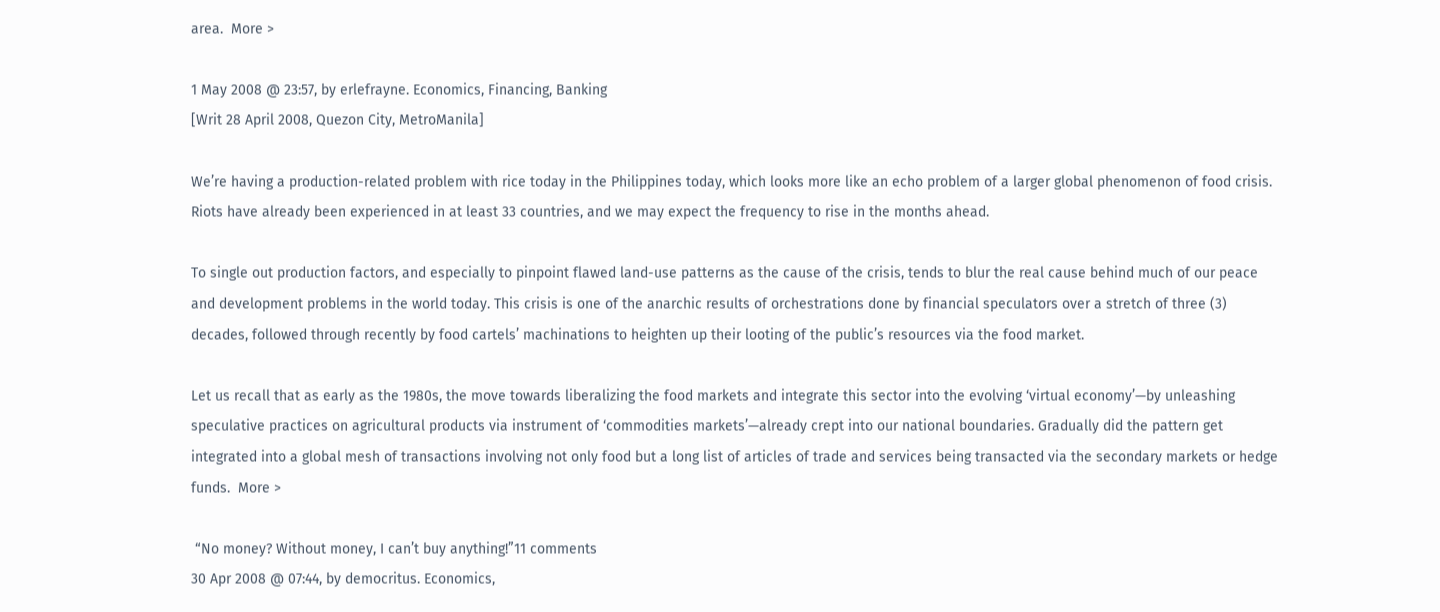area.  More >

1 May 2008 @ 23:57, by erlefrayne. Economics, Financing, Banking
[Writ 28 April 2008, Quezon City, MetroManila]

We’re having a production-related problem with rice today in the Philippines today, which looks more like an echo problem of a larger global phenomenon of food crisis. Riots have already been experienced in at least 33 countries, and we may expect the frequency to rise in the months ahead.

To single out production factors, and especially to pinpoint flawed land-use patterns as the cause of the crisis, tends to blur the real cause behind much of our peace and development problems in the world today. This crisis is one of the anarchic results of orchestrations done by financial speculators over a stretch of three (3) decades, followed through recently by food cartels’ machinations to heighten up their looting of the public’s resources via the food market.

Let us recall that as early as the 1980s, the move towards liberalizing the food markets and integrate this sector into the evolving ‘virtual economy’—by unleashing speculative practices on agricultural products via instrument of ‘commodities markets’—already crept into our national boundaries. Gradually did the pattern get integrated into a global mesh of transactions involving not only food but a long list of articles of trade and services being transacted via the secondary markets or hedge funds.  More >

 “No money? Without money, I can’t buy anything!”11 comments
30 Apr 2008 @ 07:44, by democritus. Economics,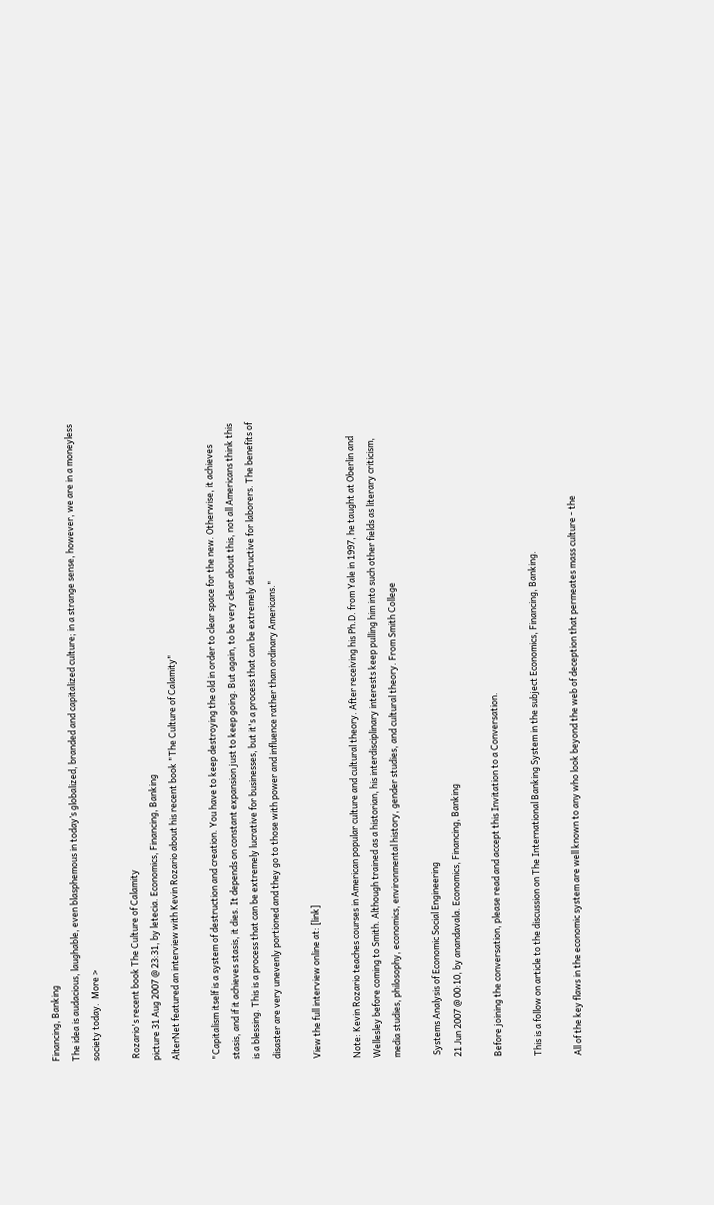Financing, Banking
The idea is audacious, laughable, even blasphemous in today’s globalized, branded and capitalized culture; in a strange sense, however, we are in a moneyless society today.  More >

 Rozario's recent book The Culture of Calamity
picture 31 Aug 2007 @ 23:31, by letecia. Economics, Financing, Banking
AlterNet featured an interview with Kevin Rozario about his recent book "The Culture of Calamity"

"Capitalism itself is a system of destruction and creation. You have to keep destroying the old in order to clear space for the new. Otherwise, it achieves stasis, and if it achieves stasis, it dies. It depends on constant expansion just to keep going. But again, to be very clear about this, not all Americans think this is a blessing. This is a process that can be extremely lucrative for businesses, but it's a process that can be extremely destructive for laborers. The benefits of disaster are very unevenly portioned and they go to those with power and influence rather than ordinary Americans."

View the full interview online at: [link]

Note: Kevin Rozario teaches courses in American popular culture and cultural theory. After receiving his Ph.D. from Yale in 1997, he taught at Oberlin and Wellesley before coming to Smith. Although trained as a historian, his interdisciplinary interests keep pulling him into such other fields as literary criticism, media studies, philosophy, economics, environmental history, gender studies, and cultural theory. From Smith College

 Systems Analysis of Economic Social Engineering
21 Jun 2007 @ 00:10, by anandavala. Economics, Financing, Banking

Before joining the conversation, please read and accept this Invitation to a Conversation.

This is a follow on article to the discussion on The International Banking System in the subject Economics, Financing, Banking.

All of the key flaws in the economic system are well known to any who look beyond the web of deception that permeates mass culture - the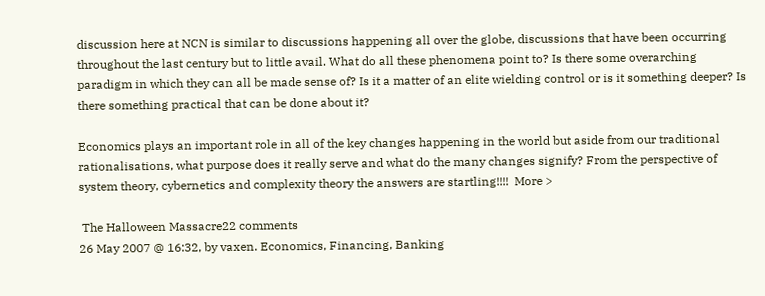discussion here at NCN is similar to discussions happening all over the globe, discussions that have been occurring throughout the last century but to little avail. What do all these phenomena point to? Is there some overarching paradigm in which they can all be made sense of? Is it a matter of an elite wielding control or is it something deeper? Is there something practical that can be done about it?

Economics plays an important role in all of the key changes happening in the world but aside from our traditional rationalisations, what purpose does it really serve and what do the many changes signify? From the perspective of system theory, cybernetics and complexity theory the answers are startling!!!!  More >

 The Halloween Massacre22 comments
26 May 2007 @ 16:32, by vaxen. Economics, Financing, Banking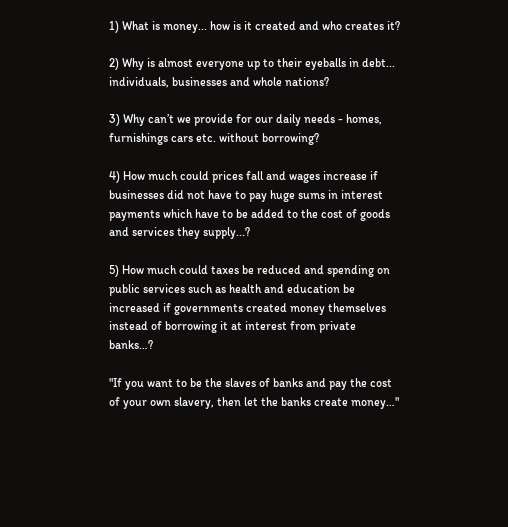1) What is money... how is it created and who creates it?

2) Why is almost everyone up to their eyeballs in debt... individuals, businesses and whole nations?

3) Why can’t we provide for our daily needs - homes, furnishings cars etc. without borrowing?

4) How much could prices fall and wages increase if businesses did not have to pay huge sums in interest payments which have to be added to the cost of goods and services they supply...?

5) How much could taxes be reduced and spending on public services such as health and education be increased if governments created money themselves instead of borrowing it at interest from private banks…?

"If you want to be the slaves of banks and pay the cost of your own slavery, then let the banks create money…"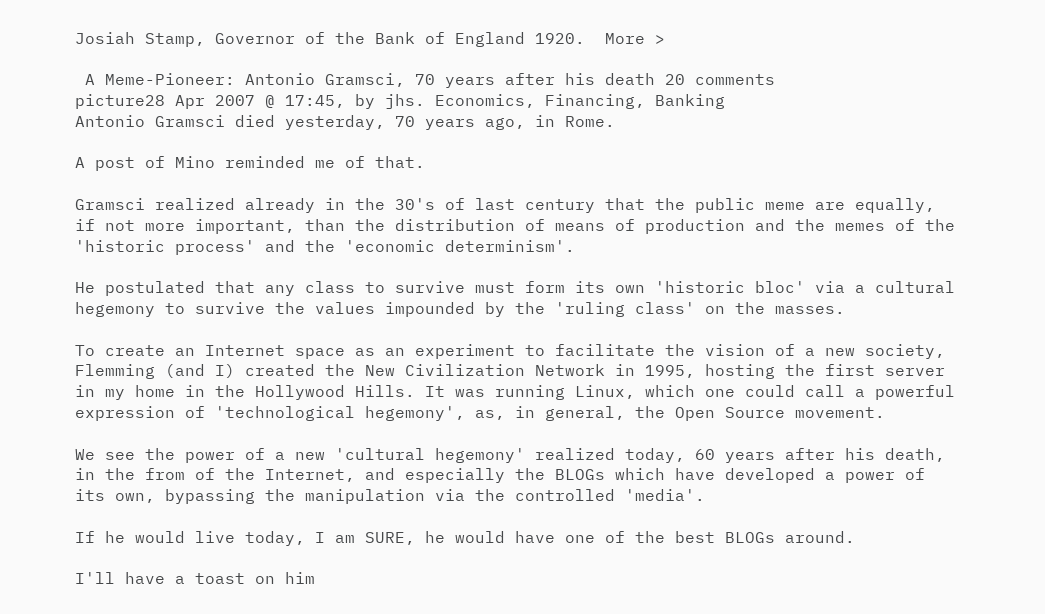Josiah Stamp, Governor of the Bank of England 1920.  More >

 A Meme-Pioneer: Antonio Gramsci, 70 years after his death 20 comments
picture28 Apr 2007 @ 17:45, by jhs. Economics, Financing, Banking
Antonio Gramsci died yesterday, 70 years ago, in Rome.

A post of Mino reminded me of that.

Gramsci realized already in the 30's of last century that the public meme are equally, if not more important, than the distribution of means of production and the memes of the 'historic process' and the 'economic determinism'.

He postulated that any class to survive must form its own 'historic bloc' via a cultural hegemony to survive the values impounded by the 'ruling class' on the masses.

To create an Internet space as an experiment to facilitate the vision of a new society, Flemming (and I) created the New Civilization Network in 1995, hosting the first server in my home in the Hollywood Hills. It was running Linux, which one could call a powerful expression of 'technological hegemony', as, in general, the Open Source movement.

We see the power of a new 'cultural hegemony' realized today, 60 years after his death, in the from of the Internet, and especially the BLOGs which have developed a power of its own, bypassing the manipulation via the controlled 'media'.

If he would live today, I am SURE, he would have one of the best BLOGs around.

I'll have a toast on him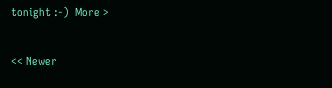tonight :-)  More >

<< Newer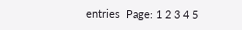entries  Page: 1 2 3 4 5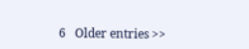6   Older entries >>